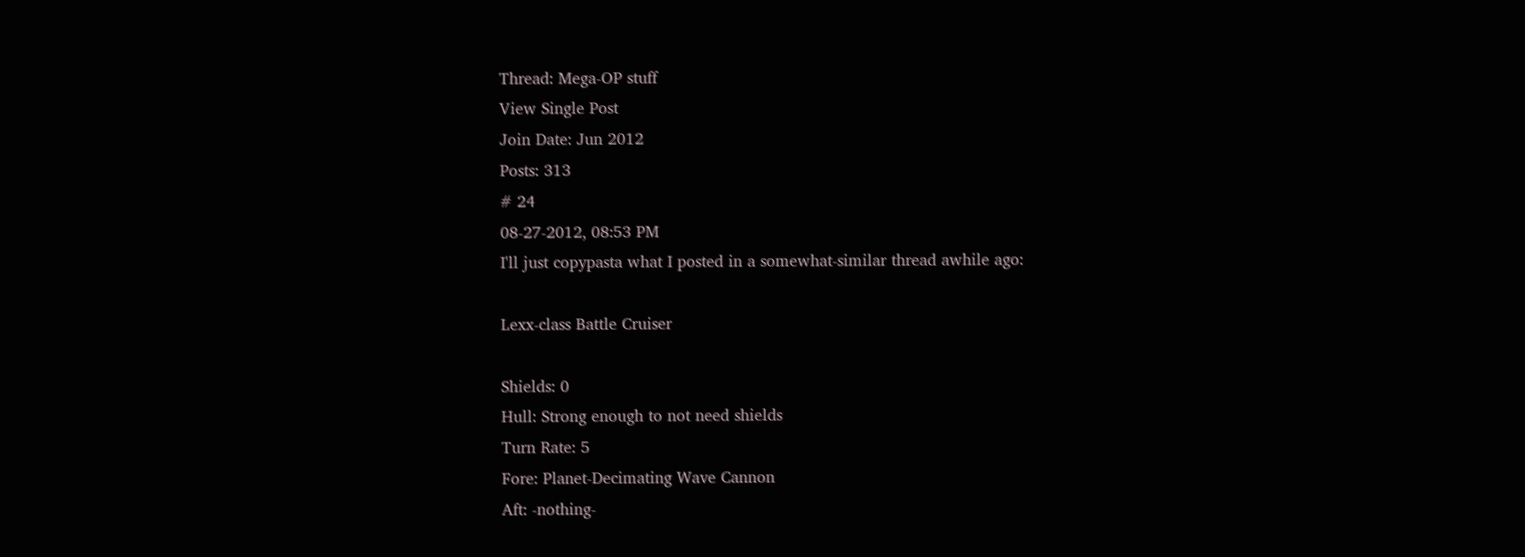Thread: Mega-OP stuff
View Single Post
Join Date: Jun 2012
Posts: 313
# 24
08-27-2012, 08:53 PM
I'll just copypasta what I posted in a somewhat-similar thread awhile ago:

Lexx-class Battle Cruiser

Shields: 0
Hull: Strong enough to not need shields
Turn Rate: 5
Fore: Planet-Decimating Wave Cannon
Aft: -nothing-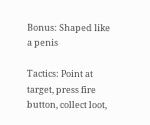Bonus: Shaped like a penis

Tactics: Point at target, press fire button, collect loot,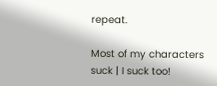repeat.

Most of my characters suck | I suck too!